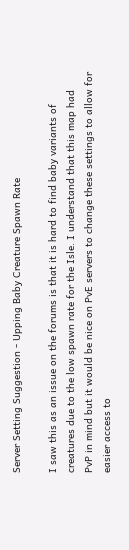Server Setting Suggestion - Upping Baby Creature Spawn Rate

I saw this as an issue on the forums is that it is hard to find baby variants of creatures due to the low spawn rate for the Isle. I understand that this map had PvP in mind but it would be nice on PvE servers to change these settings to allow for easier access to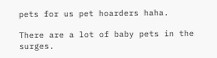pets for us pet hoarders haha.

There are a lot of baby pets in the surges.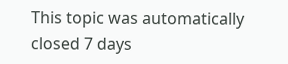This topic was automatically closed 7 days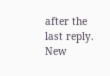after the last reply. New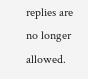replies are no longer allowed.